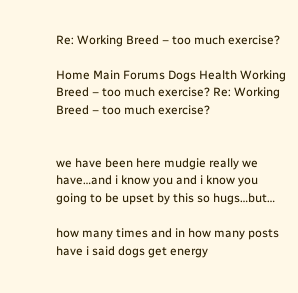Re: Working Breed – too much exercise?

Home Main Forums Dogs Health Working Breed – too much exercise? Re: Working Breed – too much exercise?


we have been here mudgie really we have…and i know you and i know you going to be upset by this so hugs…but…

how many times and in how many posts have i said dogs get energy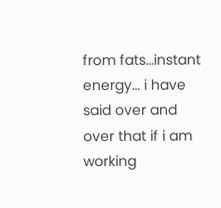from fats…instant energy… i have said over and over that if i am working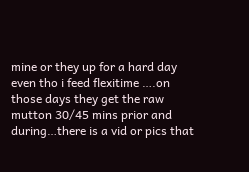mine or they up for a hard day even tho i feed flexitime ….on those days they get the raw mutton 30/45 mins prior and during…there is a vid or pics that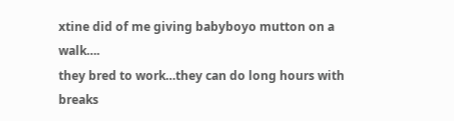xtine did of me giving babyboyo mutton on a walk….
they bred to work…they can do long hours with breaks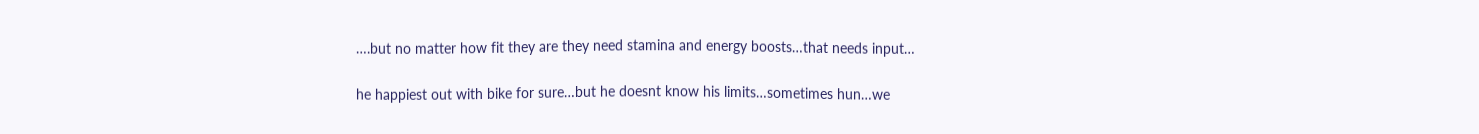….but no matter how fit they are they need stamina and energy boosts…that needs input…

he happiest out with bike for sure…but he doesnt know his limits…sometimes hun…we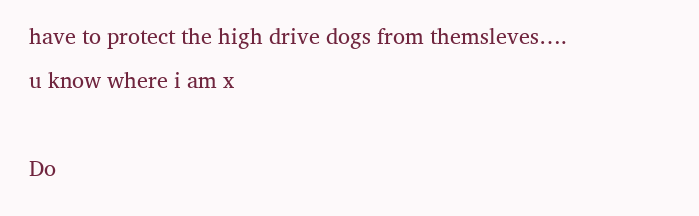have to protect the high drive dogs from themsleves….
u know where i am x

Do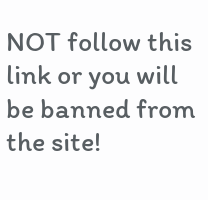NOT follow this link or you will be banned from the site!